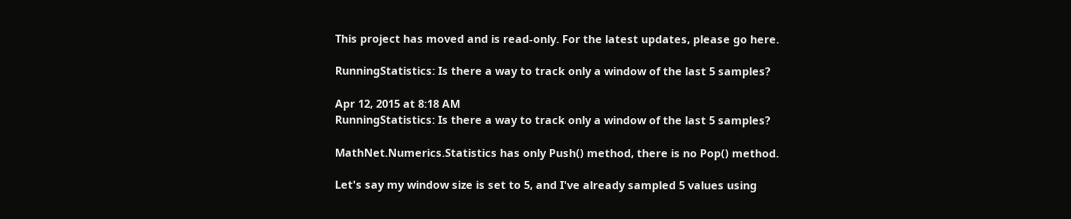This project has moved and is read-only. For the latest updates, please go here.

RunningStatistics: Is there a way to track only a window of the last 5 samples?

Apr 12, 2015 at 8:18 AM
RunningStatistics: Is there a way to track only a window of the last 5 samples?

MathNet.Numerics.Statistics has only Push() method, there is no Pop() method.

Let's say my window size is set to 5, and I've already sampled 5 values using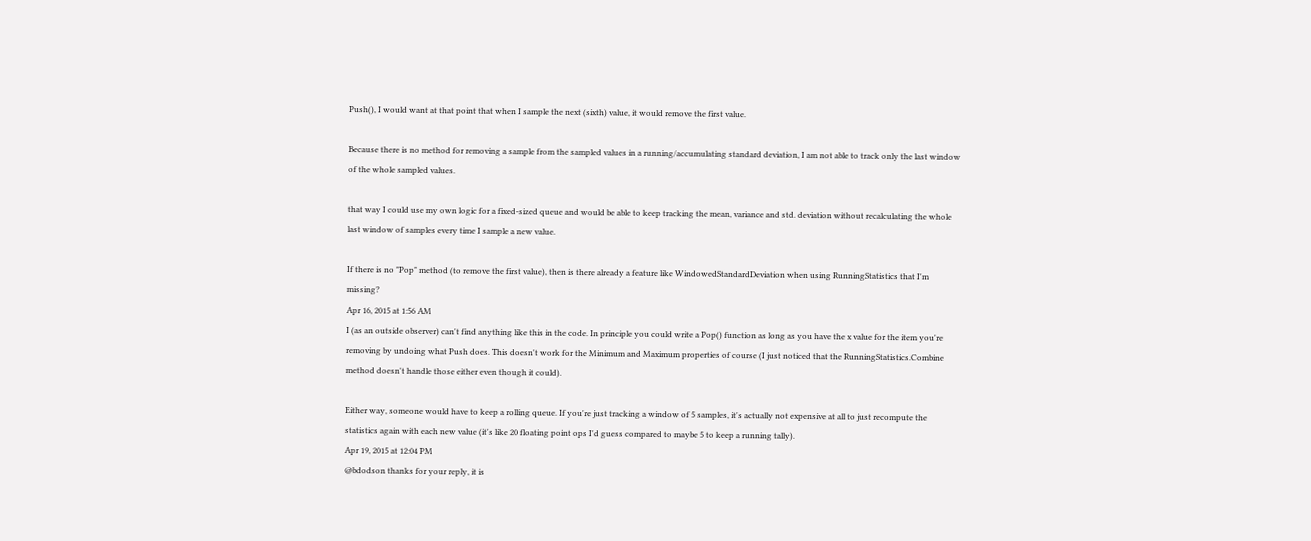Push(), I would want at that point that when I sample the next (sixth) value, it would remove the first value.

Because there is no method for removing a sample from the sampled values in a running/accumulating standard deviation, I am not able to track only the last window of the whole sampled values.

that way I could use my own logic for a fixed-sized queue and would be able to keep tracking the mean, variance and std. deviation without recalculating the whole last window of samples every time I sample a new value.

If there is no "Pop" method (to remove the first value), then is there already a feature like WindowedStandardDeviation when using RunningStatistics that I'm missing?
Apr 16, 2015 at 1:56 AM
I (as an outside observer) can't find anything like this in the code. In principle you could write a Pop() function as long as you have the x value for the item you're removing by undoing what Push does. This doesn't work for the Minimum and Maximum properties of course (I just noticed that the RunningStatistics.Combine method doesn't handle those either even though it could).

Either way, someone would have to keep a rolling queue. If you're just tracking a window of 5 samples, it's actually not expensive at all to just recompute the statistics again with each new value (it's like 20 floating point ops I'd guess compared to maybe 5 to keep a running tally).
Apr 19, 2015 at 12:04 PM
@bdodson thanks for your reply, it is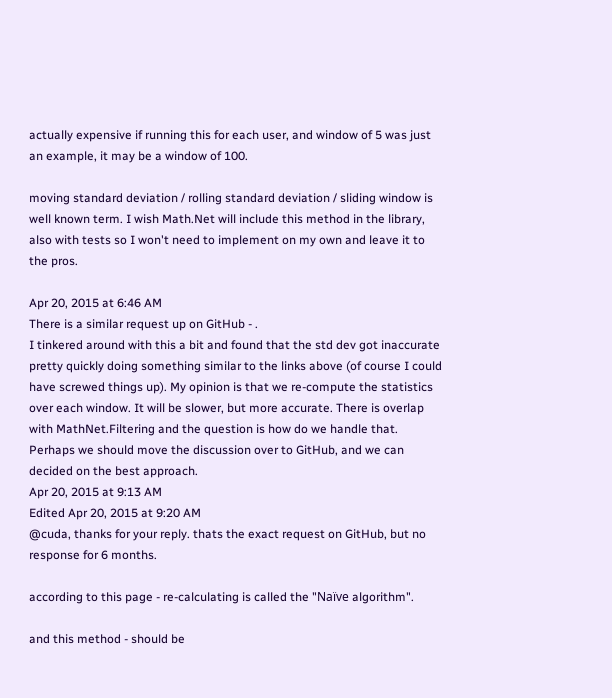actually expensive if running this for each user, and window of 5 was just an example, it may be a window of 100.

moving standard deviation / rolling standard deviation / sliding window is well known term. I wish Math.Net will include this method in the library, also with tests so I won't need to implement on my own and leave it to the pros.

Apr 20, 2015 at 6:46 AM
There is a similar request up on GitHub - .
I tinkered around with this a bit and found that the std dev got inaccurate pretty quickly doing something similar to the links above (of course I could have screwed things up). My opinion is that we re-compute the statistics over each window. It will be slower, but more accurate. There is overlap with MathNet.Filtering and the question is how do we handle that. Perhaps we should move the discussion over to GitHub, and we can decided on the best approach.
Apr 20, 2015 at 9:13 AM
Edited Apr 20, 2015 at 9:20 AM
@cuda, thanks for your reply. thats the exact request on GitHub, but no response for 6 months.

according to this page - re-calculating is called the "Naïve algorithm".

and this method - should be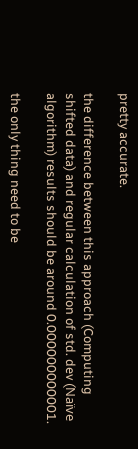pretty accurate.

the difference between this approach (Computing shifted data) and regular calculation of std. dev (Naïve algorithm) results should be around 0.000000000001.

the only thing need to be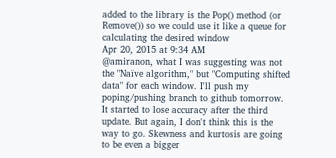added to the library is the Pop() method (or Remove()) so we could use it like a queue for calculating the desired window
Apr 20, 2015 at 9:34 AM
@amiranon, what I was suggesting was not the "Naïve algorithm," but "Computing shifted data" for each window. I'll push my poping/pushing branch to github tomorrow. It started to lose accuracy after the third update. But again, I don't think this is the way to go. Skewness and kurtosis are going to be even a bigger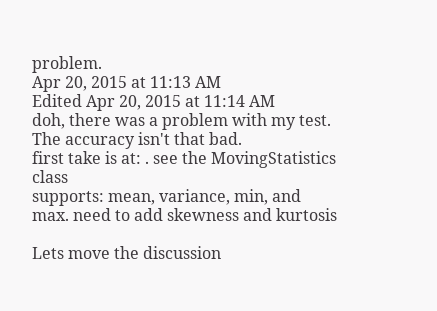problem.
Apr 20, 2015 at 11:13 AM
Edited Apr 20, 2015 at 11:14 AM
doh, there was a problem with my test. The accuracy isn't that bad.
first take is at: . see the MovingStatistics class
supports: mean, variance, min, and max. need to add skewness and kurtosis

Lets move the discussion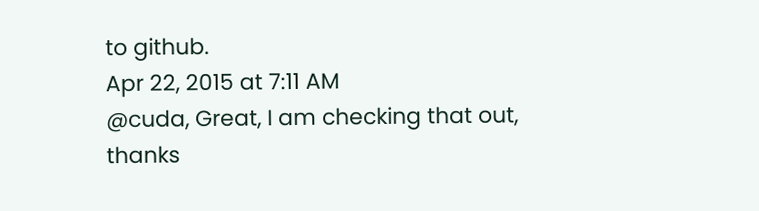to github.
Apr 22, 2015 at 7:11 AM
@cuda, Great, I am checking that out, thanks